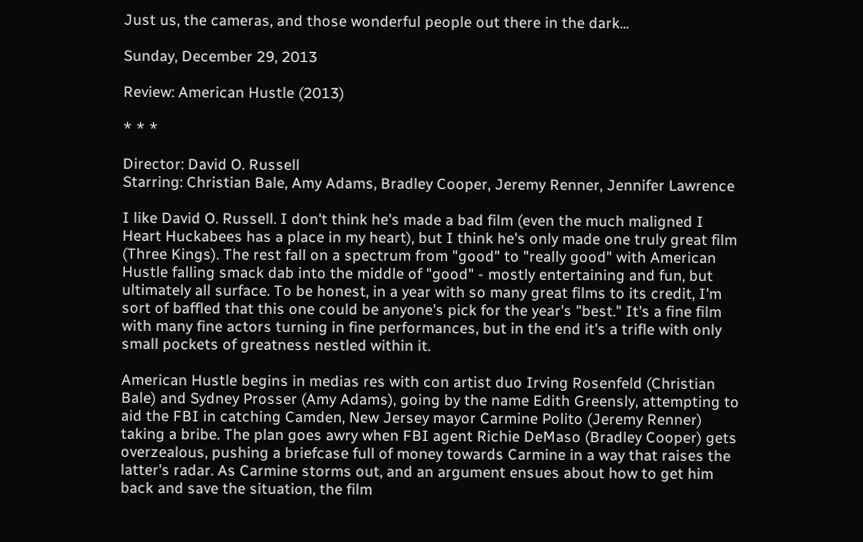Just us, the cameras, and those wonderful people out there in the dark...

Sunday, December 29, 2013

Review: American Hustle (2013)

* * *

Director: David O. Russell
Starring: Christian Bale, Amy Adams, Bradley Cooper, Jeremy Renner, Jennifer Lawrence

I like David O. Russell. I don't think he's made a bad film (even the much maligned I Heart Huckabees has a place in my heart), but I think he's only made one truly great film (Three Kings). The rest fall on a spectrum from "good" to "really good" with American Hustle falling smack dab into the middle of "good" - mostly entertaining and fun, but ultimately all surface. To be honest, in a year with so many great films to its credit, I'm sort of baffled that this one could be anyone's pick for the year's "best." It's a fine film with many fine actors turning in fine performances, but in the end it's a trifle with only small pockets of greatness nestled within it.

American Hustle begins in medias res with con artist duo Irving Rosenfeld (Christian Bale) and Sydney Prosser (Amy Adams), going by the name Edith Greensly, attempting to aid the FBI in catching Camden, New Jersey mayor Carmine Polito (Jeremy Renner) taking a bribe. The plan goes awry when FBI agent Richie DeMaso (Bradley Cooper) gets overzealous, pushing a briefcase full of money towards Carmine in a way that raises the latter's radar. As Carmine storms out, and an argument ensues about how to get him back and save the situation, the film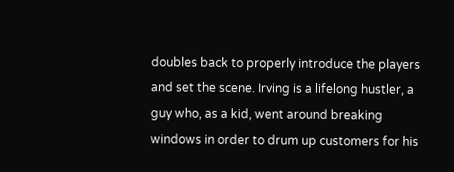doubles back to properly introduce the players and set the scene. Irving is a lifelong hustler, a guy who, as a kid, went around breaking windows in order to drum up customers for his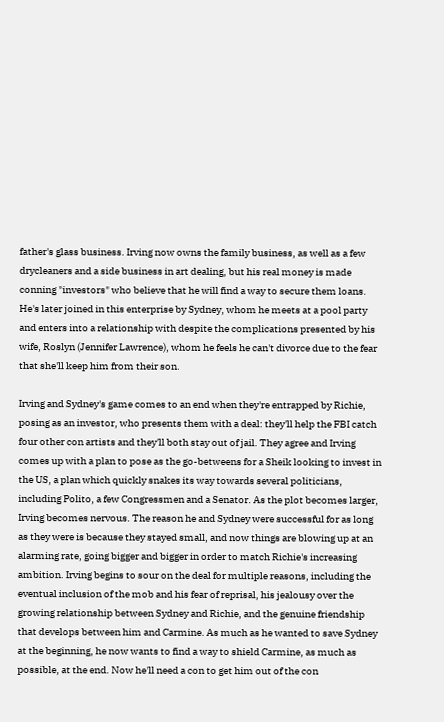father's glass business. Irving now owns the family business, as well as a few drycleaners and a side business in art dealing, but his real money is made conning "investors" who believe that he will find a way to secure them loans. He's later joined in this enterprise by Sydney, whom he meets at a pool party and enters into a relationship with despite the complications presented by his wife, Roslyn (Jennifer Lawrence), whom he feels he can't divorce due to the fear that she'll keep him from their son.

Irving and Sydney's game comes to an end when they're entrapped by Richie, posing as an investor, who presents them with a deal: they'll help the FBI catch four other con artists and they'll both stay out of jail. They agree and Irving comes up with a plan to pose as the go-betweens for a Sheik looking to invest in the US, a plan which quickly snakes its way towards several politicians, including Polito, a few Congressmen and a Senator. As the plot becomes larger, Irving becomes nervous. The reason he and Sydney were successful for as long as they were is because they stayed small, and now things are blowing up at an alarming rate, going bigger and bigger in order to match Richie's increasing ambition. Irving begins to sour on the deal for multiple reasons, including the eventual inclusion of the mob and his fear of reprisal, his jealousy over the growing relationship between Sydney and Richie, and the genuine friendship that develops between him and Carmine. As much as he wanted to save Sydney at the beginning, he now wants to find a way to shield Carmine, as much as possible, at the end. Now he'll need a con to get him out of the con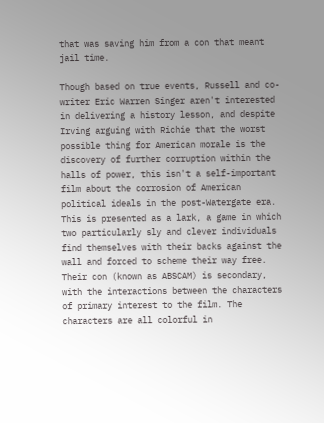that was saving him from a con that meant jail time.

Though based on true events, Russell and co-writer Eric Warren Singer aren't interested in delivering a history lesson, and despite Irving arguing with Richie that the worst possible thing for American morale is the discovery of further corruption within the halls of power, this isn't a self-important film about the corrosion of American political ideals in the post-Watergate era. This is presented as a lark, a game in which two particularly sly and clever individuals find themselves with their backs against the wall and forced to scheme their way free. Their con (known as ABSCAM) is secondary, with the interactions between the characters of primary interest to the film. The characters are all colorful in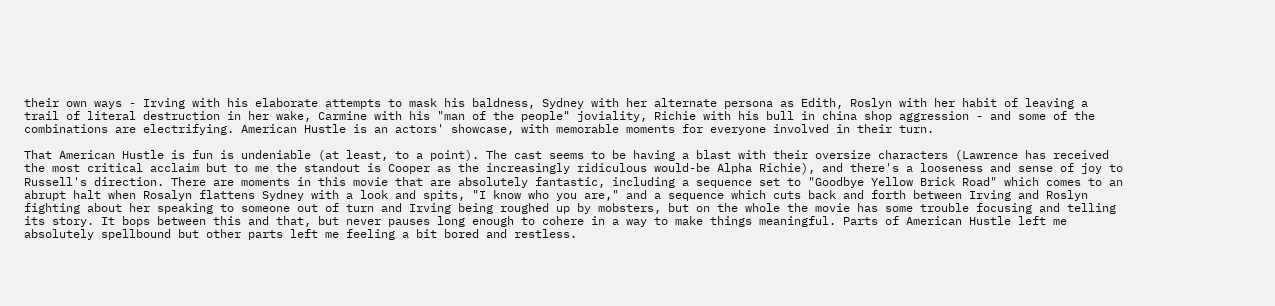their own ways - Irving with his elaborate attempts to mask his baldness, Sydney with her alternate persona as Edith, Roslyn with her habit of leaving a trail of literal destruction in her wake, Carmine with his "man of the people" joviality, Richie with his bull in china shop aggression - and some of the combinations are electrifying. American Hustle is an actors' showcase, with memorable moments for everyone involved in their turn.

That American Hustle is fun is undeniable (at least, to a point). The cast seems to be having a blast with their oversize characters (Lawrence has received the most critical acclaim but to me the standout is Cooper as the increasingly ridiculous would-be Alpha Richie), and there's a looseness and sense of joy to Russell's direction. There are moments in this movie that are absolutely fantastic, including a sequence set to "Goodbye Yellow Brick Road" which comes to an abrupt halt when Rosalyn flattens Sydney with a look and spits, "I know who you are," and a sequence which cuts back and forth between Irving and Roslyn fighting about her speaking to someone out of turn and Irving being roughed up by mobsters, but on the whole the movie has some trouble focusing and telling its story. It bops between this and that, but never pauses long enough to cohere in a way to make things meaningful. Parts of American Hustle left me absolutely spellbound but other parts left me feeling a bit bored and restless.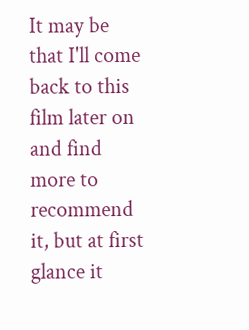It may be that I'll come back to this film later on and find more to recommend it, but at first glance it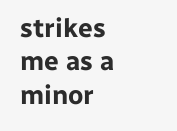strikes me as a minor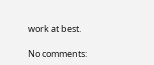work at best.

No comments: